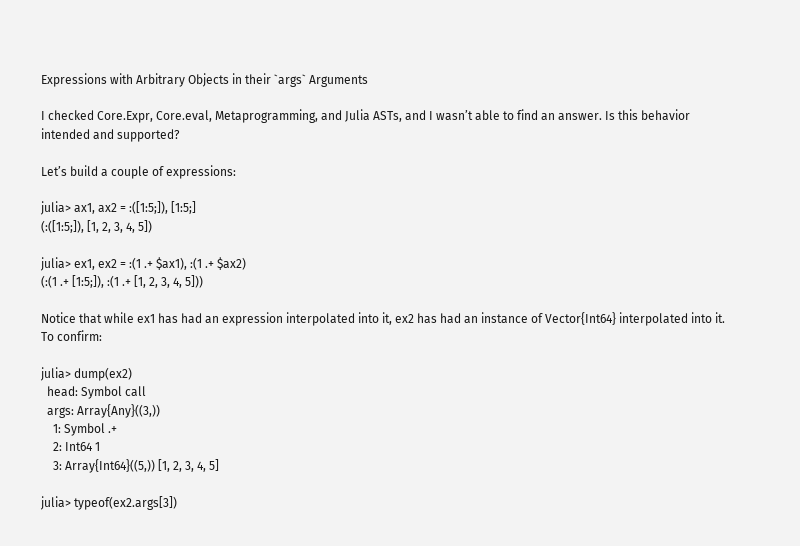Expressions with Arbitrary Objects in their `args` Arguments

I checked Core.Expr, Core.eval, Metaprogramming, and Julia ASTs, and I wasn’t able to find an answer. Is this behavior intended and supported?

Let’s build a couple of expressions:

julia> ax1, ax2 = :([1:5;]), [1:5;]
(:([1:5;]), [1, 2, 3, 4, 5])

julia> ex1, ex2 = :(1 .+ $ax1), :(1 .+ $ax2)
(:(1 .+ [1:5;]), :(1 .+ [1, 2, 3, 4, 5]))

Notice that while ex1 has had an expression interpolated into it, ex2 has had an instance of Vector{Int64} interpolated into it. To confirm:

julia> dump(ex2)
  head: Symbol call
  args: Array{Any}((3,))
    1: Symbol .+
    2: Int64 1
    3: Array{Int64}((5,)) [1, 2, 3, 4, 5]

julia> typeof(ex2.args[3])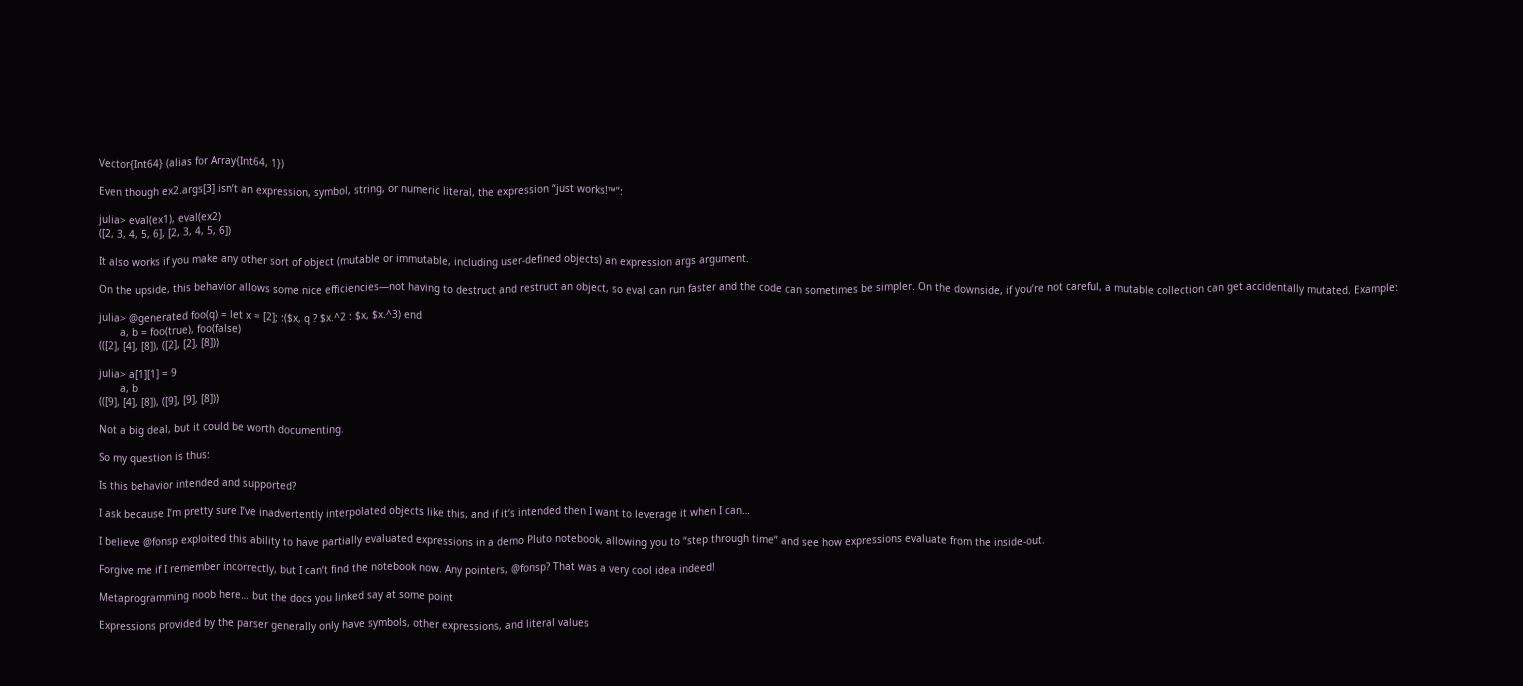Vector{Int64} (alias for Array{Int64, 1})

Even though ex2.args[3] isn’t an expression, symbol, string, or numeric literal, the expression “just works!™”:

julia> eval(ex1), eval(ex2)
([2, 3, 4, 5, 6], [2, 3, 4, 5, 6])

It also works if you make any other sort of object (mutable or immutable, including user-defined objects) an expression args argument.

On the upside, this behavior allows some nice efficiencies—not having to destruct and restruct an object, so eval can run faster and the code can sometimes be simpler. On the downside, if you’re not careful, a mutable collection can get accidentally mutated. Example:

julia> @generated foo(q) = let x = [2]; :($x, q ? $x.^2 : $x, $x.^3) end
       a, b = foo(true), foo(false)
(([2], [4], [8]), ([2], [2], [8]))

julia> a[1][1] = 9
       a, b
(([9], [4], [8]), ([9], [9], [8]))

Not a big deal, but it could be worth documenting.

So my question is thus:

Is this behavior intended and supported?

I ask because I’m pretty sure I’ve inadvertently interpolated objects like this, and if it’s intended then I want to leverage it when I can…

I believe @fonsp exploited this ability to have partially evaluated expressions in a demo Pluto notebook, allowing you to “step through time” and see how expressions evaluate from the inside-out.

Forgive me if I remember incorrectly, but I can’t find the notebook now. Any pointers, @fonsp? That was a very cool idea indeed!

Metaprogramming noob here… but the docs you linked say at some point

Expressions provided by the parser generally only have symbols, other expressions, and literal values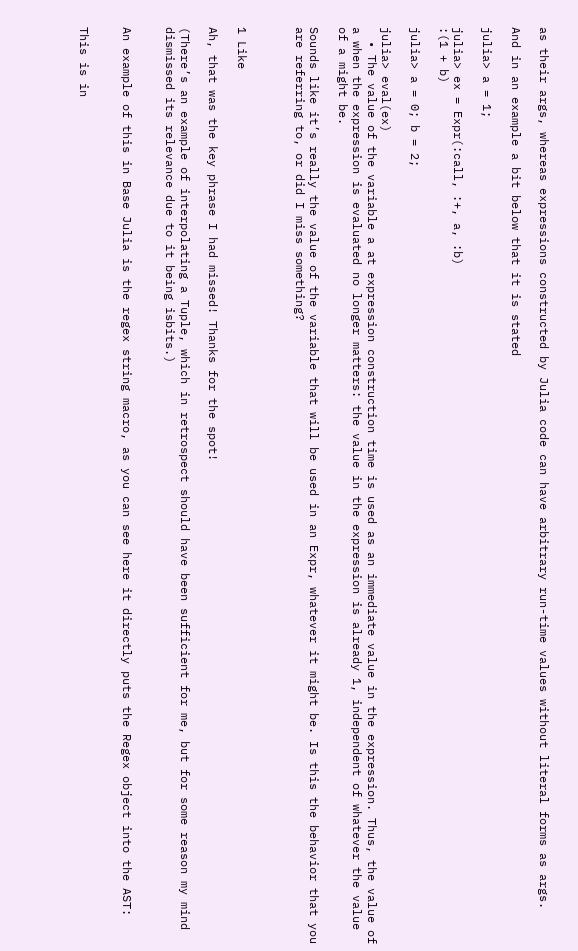as their args, whereas expressions constructed by Julia code can have arbitrary run-time values without literal forms as args.

And in an example a bit below that it is stated

julia> a = 1;

julia> ex = Expr(:call, :+, a, :b)
:(1 + b)

julia> a = 0; b = 2;

julia> eval(ex)
  • The value of the variable a at expression construction time is used as an immediate value in the expression. Thus, the value of a when the expression is evaluated no longer matters: the value in the expression is already 1, independent of whatever the value of a might be.

Sounds like it’s really the value of the variable that will be used in an Expr, whatever it might be. Is this the behavior that you are referring to, or did I miss something?



1 Like

Ah, that was the key phrase I had missed! Thanks for the spot!

(There’s an example of interpolating a Tuple, which in retrospect should have been sufficient for me, but for some reason my mind dismissed its relevance due to it being isbits.)


An example of this in Base Julia is the regex string macro, as you can see here it directly puts the Regex object into the AST:


This is in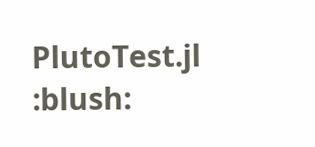PlutoTest.jl :blush: